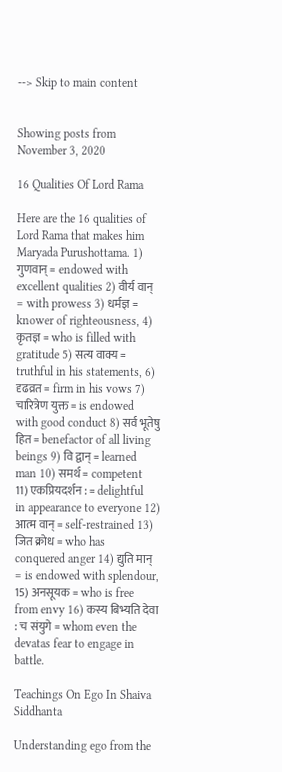--> Skip to main content


Showing posts from November 3, 2020

16 Qualities Of Lord Rama

Here are the 16 qualities of Lord Rama that makes him Maryada Purushottama. 1) गुणवान् = endowed with excellent qualities 2) वीर्य वान् = with prowess 3) धर्मज्ञ = knower of righteousness, 4) कृतज्ञ = who is filled with gratitude 5) सत्य वाक्य = truthful in his statements, 6) दृढव्रत = firm in his vows 7) चारित्रेण युक्त = is endowed with good conduct 8) सर्व भूतेषु हित = benefactor of all living beings 9) वि द्वान् = learned man 10) समर्थ = competent 11) एकप्रियदर्शन : = delightful in appearance to everyone 12) आत्म वान् = self-restrained 13) जित क्रोध = who has conquered anger 14) द्युति मान् = is endowed with splendour, 15) अनसूयक = who is free from envy 16) कस्य बिभ्यति देवा : च संयुगे = whom even the devatas fear to engage in battle.

Teachings On Ego In Shaiva Siddhanta

Understanding ego from the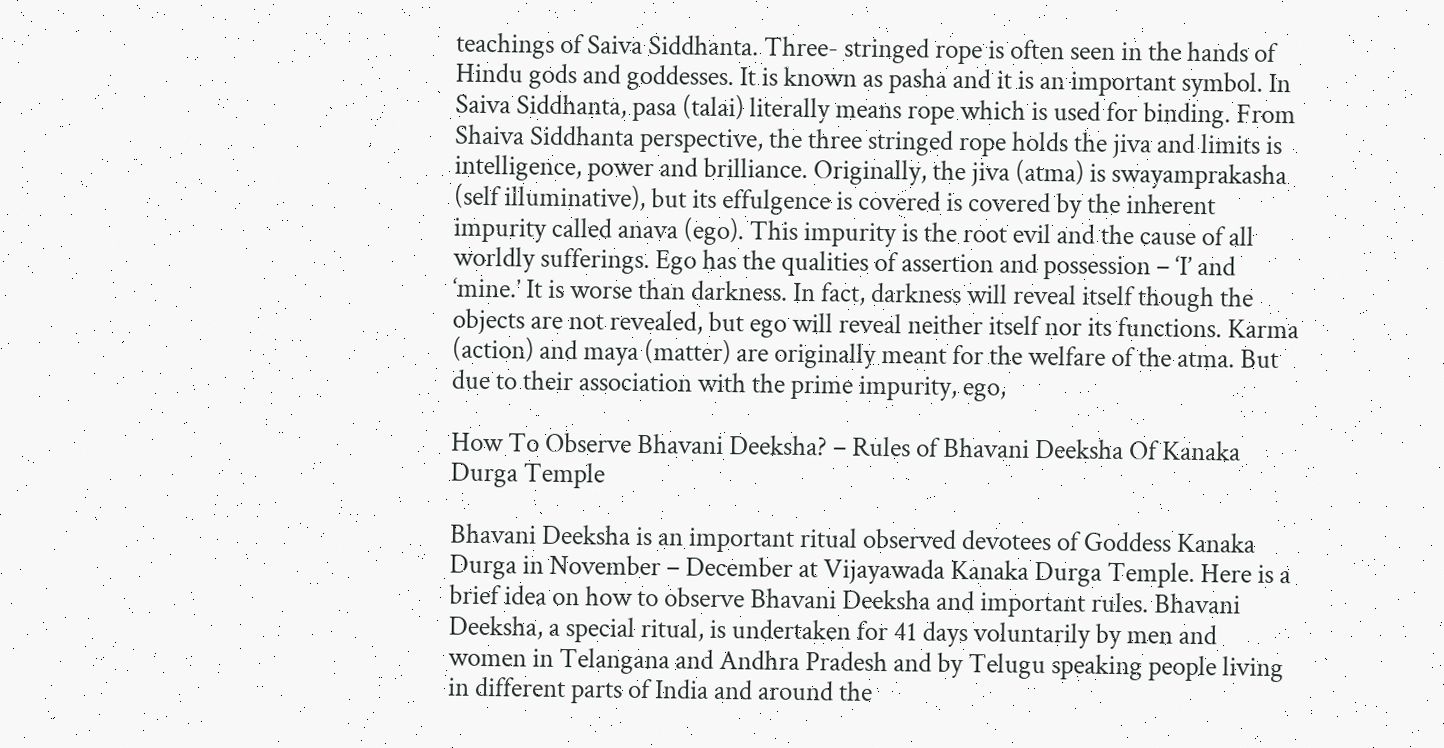teachings of Saiva Siddhanta. Three- stringed rope is often seen in the hands of Hindu gods and goddesses. It is known as pasha and it is an important symbol. In Saiva Siddhanta, pasa (talai) literally means rope which is used for binding. From Shaiva Siddhanta perspective, the three stringed rope holds the jiva and limits is intelligence, power and brilliance. Originally, the jiva (atma) is swayamprakasha (self illuminative), but its effulgence is covered is covered by the inherent impurity called anava (ego). This impurity is the root evil and the cause of all worldly sufferings. Ego has the qualities of assertion and possession – ‘I’ and ‘mine.’ It is worse than darkness. In fact, darkness will reveal itself though the objects are not revealed, but ego will reveal neither itself nor its functions. Karma (action) and maya (matter) are originally meant for the welfare of the atma. But due to their association with the prime impurity, ego,

How To Observe Bhavani Deeksha? – Rules of Bhavani Deeksha Of Kanaka Durga Temple

Bhavani Deeksha is an important ritual observed devotees of Goddess Kanaka Durga in November – December at Vijayawada Kanaka Durga Temple. Here is a brief idea on how to observe Bhavani Deeksha and important rules. Bhavani Deeksha, a special ritual, is undertaken for 41 days voluntarily by men and women in Telangana and Andhra Pradesh and by Telugu speaking people living in different parts of India and around the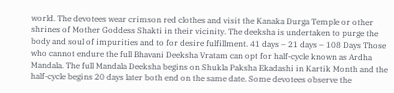world. The devotees wear crimson red clothes and visit the Kanaka Durga Temple or other shrines of Mother Goddess Shakti in their vicinity. The deeksha is undertaken to purge the body and soul of impurities and to for desire fulfillment. 41 days – 21 days – 108 Days Those who cannot endure the full Bhavani Deeksha Vratam can opt for half-cycle known as Ardha Mandala. The full Mandala Deeksha begins on Shukla Paksha Ekadashi in Kartik Month and the half-cycle begins 20 days later both end on the same date. Some devotees observe the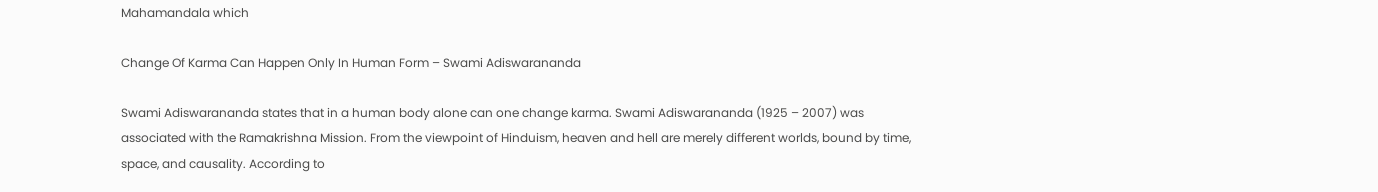Mahamandala which

Change Of Karma Can Happen Only In Human Form – Swami Adiswarananda

Swami Adiswarananda states that in a human body alone can one change karma. Swami Adiswarananda (1925 – 2007) was associated with the Ramakrishna Mission. From the viewpoint of Hinduism, heaven and hell are merely different worlds, bound by time, space, and causality. According to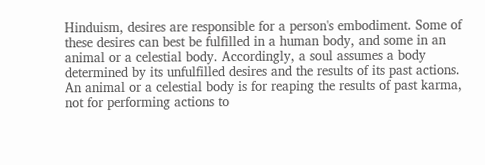Hinduism, desires are responsible for a person's embodiment. Some of these desires can best be fulfilled in a human body, and some in an animal or a celestial body. Accordingly, a soul assumes a body determined by its unfulfilled desires and the results of its past actions. An animal or a celestial body is for reaping the results of past karma, not for performing actions to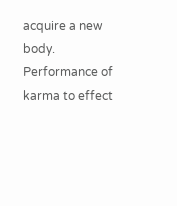acquire a new body.  Performance of karma to effect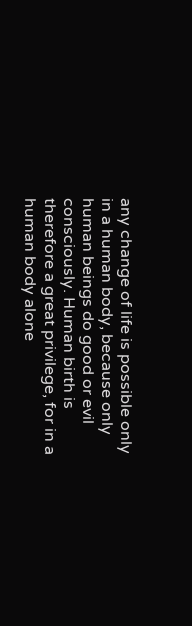any change of life is possible only in a human body, because only human beings do good or evil consciously. Human birth is therefore a great privilege, for in a human body alone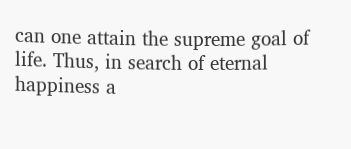can one attain the supreme goal of life. Thus, in search of eternal happiness a